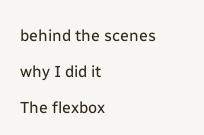behind the scenes

why I did it

The flexbox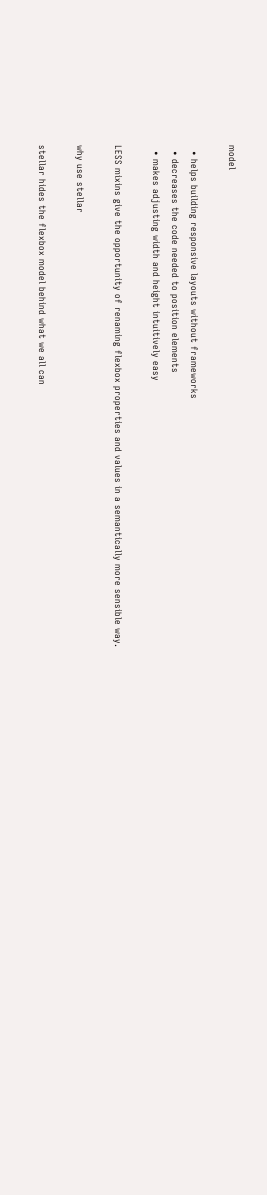model

  • helps building responsive layouts without frameworks
  • decreases the code needed to position elements
  • makes adjusting width and height intuitively easy

LESS mixins give the opportunity of renaming flexbox properties and values in a semantically more sensible way.

why use stellar

stellar hides the flexbox model behind what we all can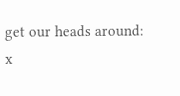get our heads around:
x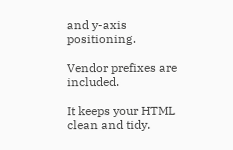and y-axis positioning.

Vendor prefixes are included.

It keeps your HTML clean and tidy.